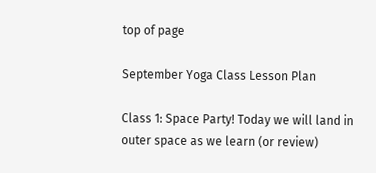top of page

September Yoga Class Lesson Plan

Class 1: Space Party! Today we will land in outer space as we learn (or review)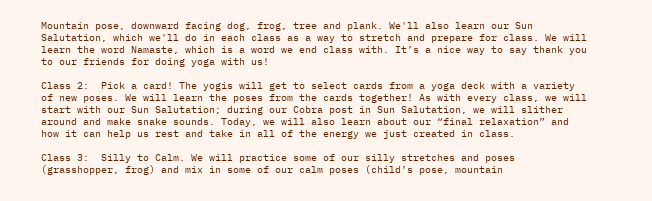Mountain pose, downward facing dog, frog, tree and plank. We'll also learn our Sun Salutation, which we'll do in each class as a way to stretch and prepare for class. We will learn the word Namaste, which is a word we end class with. It’s a nice way to say thank you to our friends for doing yoga with us!

Class 2:  Pick a card! The yogis will get to select cards from a yoga deck with a variety of new poses. We will learn the poses from the cards together! As with every class, we will start with our Sun Salutation; during our Cobra post in Sun Salutation, we will slither around and make snake sounds. Today, we will also learn about our “final relaxation” and how it can help us rest and take in all of the energy we just created in class.

Class 3:  Silly to Calm. We will practice some of our silly stretches and poses (grasshopper, frog) and mix in some of our calm poses (child’s pose, mountain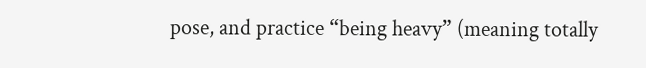pose, and practice “being heavy” (meaning totally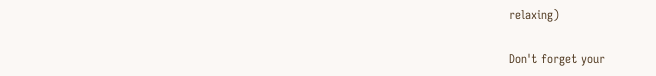relaxing)

Don't forget your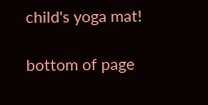child's yoga mat!

bottom of page